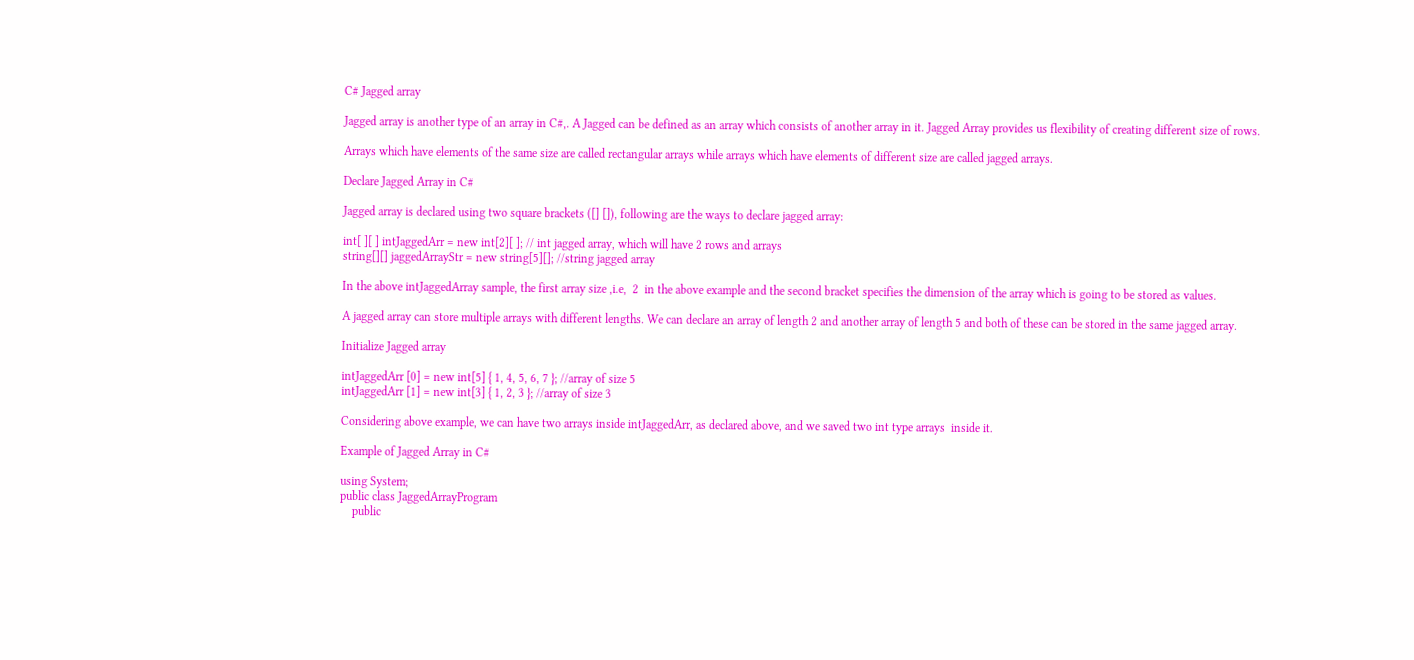C# Jagged array

Jagged array is another type of an array in C#,. A Jagged can be defined as an array which consists of another array in it. Jagged Array provides us flexibility of creating different size of rows.

Arrays which have elements of the same size are called rectangular arrays while arrays which have elements of different size are called jagged arrays.

Declare Jagged Array in C#

Jagged array is declared using two square brackets ([] []), following are the ways to declare jagged array:

int[ ][ ] intJaggedArr = new int[2][ ]; // int jagged array, which will have 2 rows and arrays
string[][] jaggedArrayStr = new string[5][]; //string jagged array

In the above intJaggedArray sample, the first array size ,i.e,  2  in the above example and the second bracket specifies the dimension of the array which is going to be stored as values.

A jagged array can store multiple arrays with different lengths. We can declare an array of length 2 and another array of length 5 and both of these can be stored in the same jagged array.

Initialize Jagged array

intJaggedArr [0] = new int[5] { 1, 4, 5, 6, 7 }; //array of size 5
intJaggedArr [1] = new int[3] { 1, 2, 3 }; //array of size 3

Considering above example, we can have two arrays inside intJaggedArr, as declared above, and we saved two int type arrays  inside it.

Example of Jagged Array in C#

using System;
public class JaggedArrayProgram
    public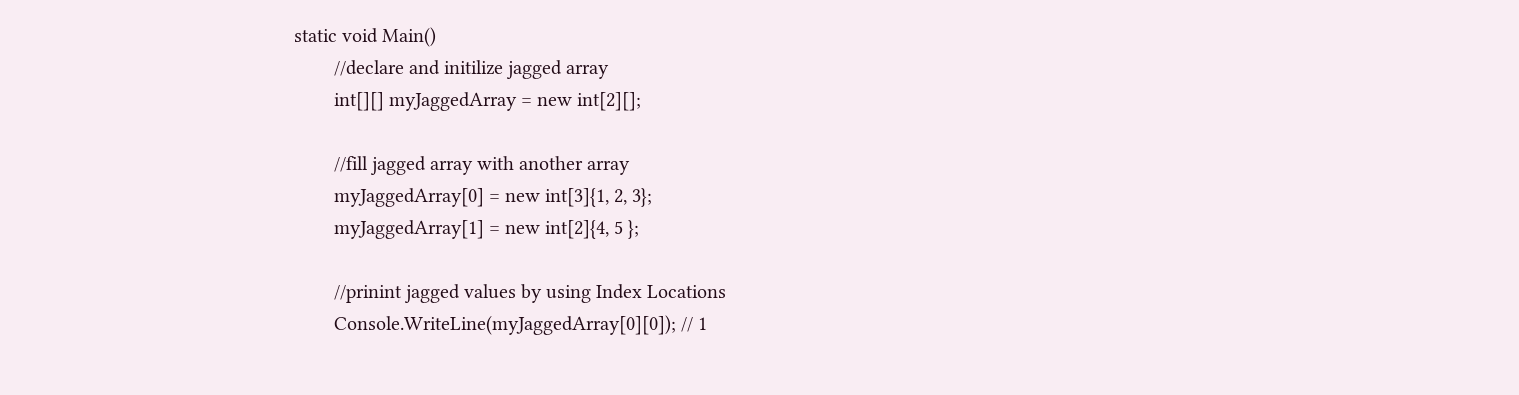static void Main()
        //declare and initilize jagged array
        int[][] myJaggedArray = new int[2][];

        //fill jagged array with another array
        myJaggedArray[0] = new int[3]{1, 2, 3};
        myJaggedArray[1] = new int[2]{4, 5 };

        //prinint jagged values by using Index Locations
        Console.WriteLine(myJaggedArray[0][0]); // 1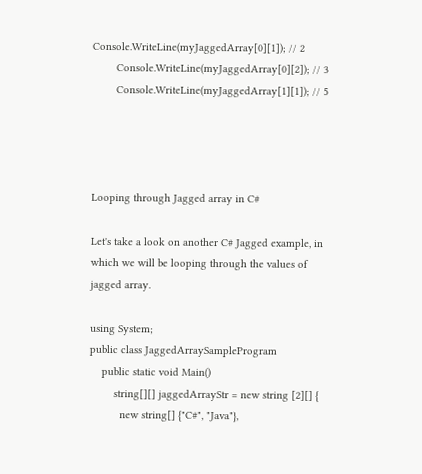Console.WriteLine(myJaggedArray[0][1]); // 2
        Console.WriteLine(myJaggedArray[0][2]); // 3
        Console.WriteLine(myJaggedArray[1][1]); // 5




Looping through Jagged array in C#

Let's take a look on another C# Jagged example, in which we will be looping through the values of jagged array.

using System;
public class JaggedArraySampleProgram
    public static void Main()
        string[][] jaggedArrayStr = new string [2][] {
          new string[] {"C#", "Java"},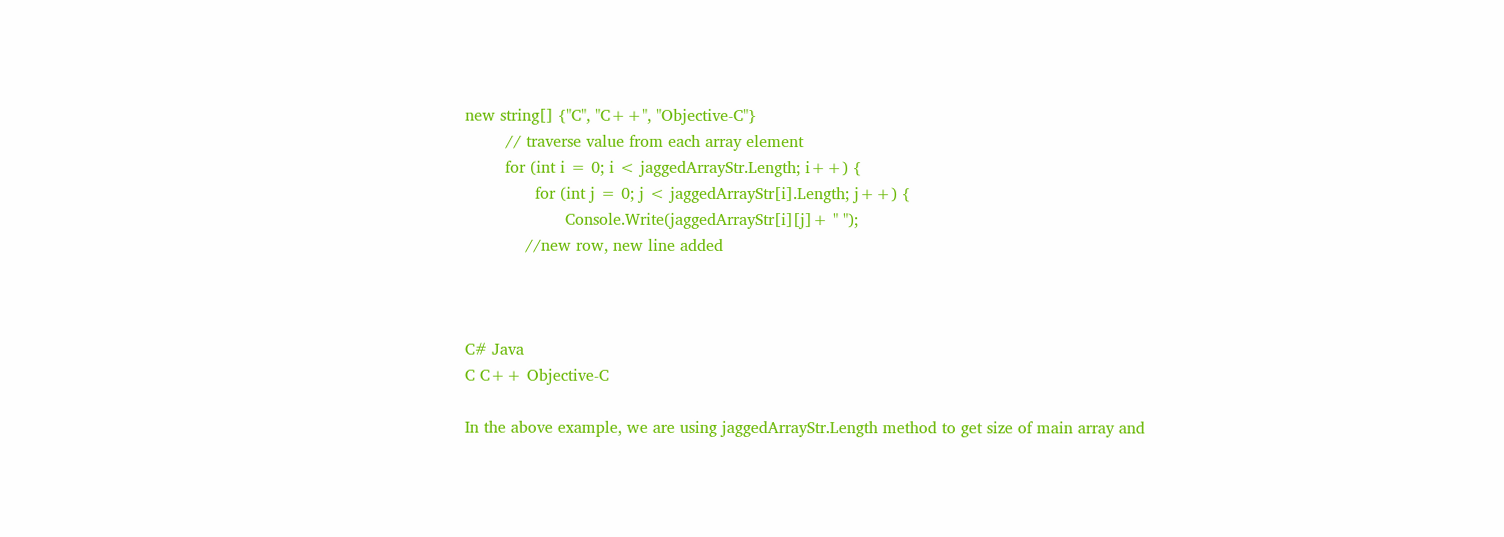new string[] {"C", "C++", "Objective-C"}
        // traverse value from each array element
        for (int i = 0; i < jaggedArrayStr.Length; i++) {
              for (int j = 0; j < jaggedArrayStr[i].Length; j++) {
                    Console.Write(jaggedArrayStr[i][j]+ " ");
            //new row, new line added



C# Java
C C++ Objective-C

In the above example, we are using jaggedArrayStr.Length method to get size of main array and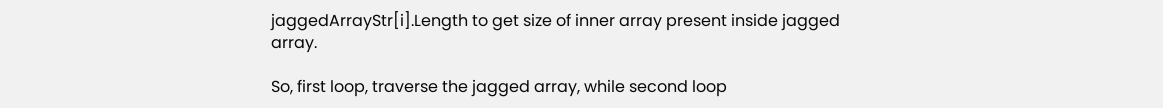jaggedArrayStr[i].Length to get size of inner array present inside jagged array.

So, first loop, traverse the jagged array, while second loop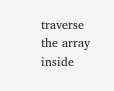traverse the array inside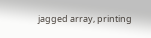jagged array, printing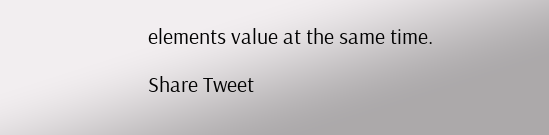elements value at the same time.

Share Tweet